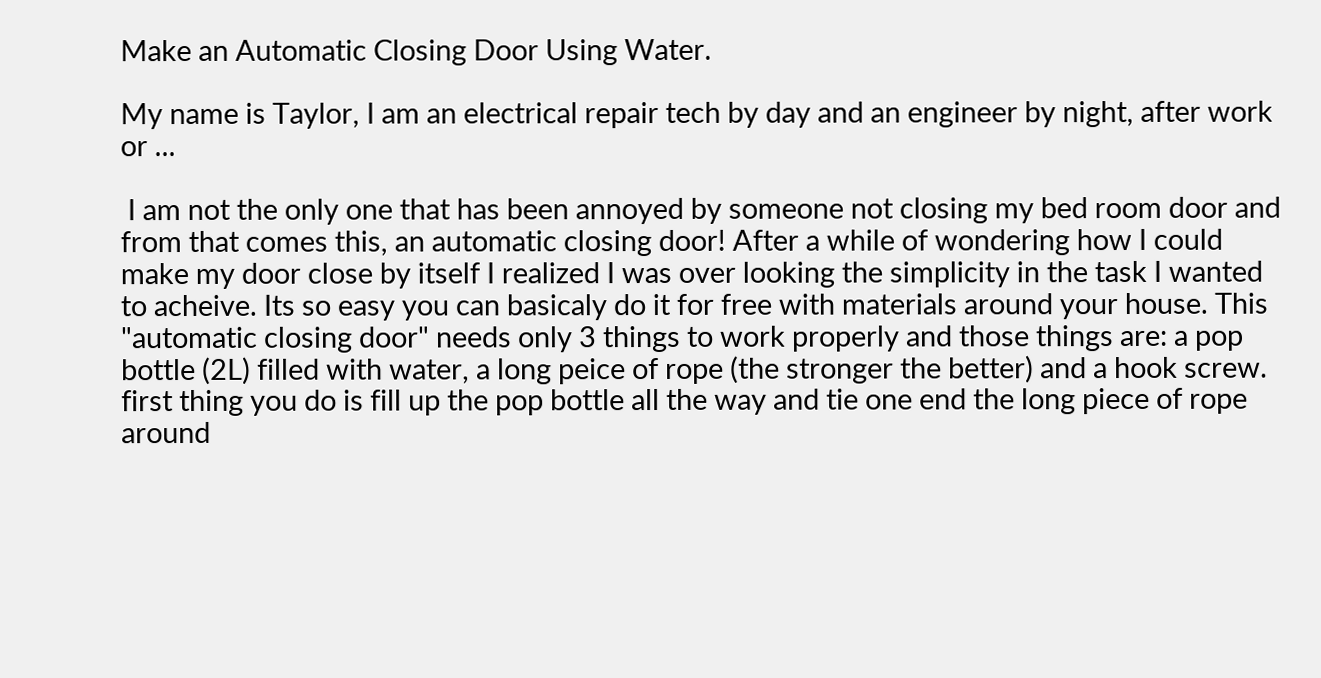Make an Automatic Closing Door Using Water.

My name is Taylor, I am an electrical repair tech by day and an engineer by night, after work or ...

 I am not the only one that has been annoyed by someone not closing my bed room door and from that comes this, an automatic closing door! After a while of wondering how I could make my door close by itself I realized I was over looking the simplicity in the task I wanted to acheive. Its so easy you can basicaly do it for free with materials around your house. This "automatic closing door" needs only 3 things to work properly and those things are: a pop bottle (2L) filled with water, a long peice of rope (the stronger the better) and a hook screw. first thing you do is fill up the pop bottle all the way and tie one end the long piece of rope around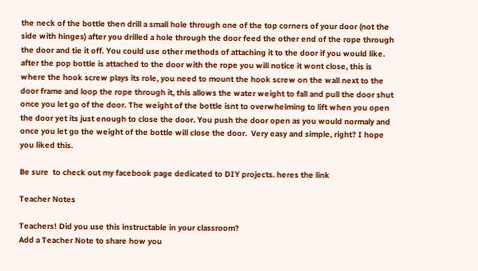the neck of the bottle then drill a small hole through one of the top corners of your door (not the side with hinges) after you drilled a hole through the door feed the other end of the rope through the door and tie it off. You could use other methods of attaching it to the door if you would like. after the pop bottle is attached to the door with the rope you will notice it wont close, this is where the hook screw plays its role, you need to mount the hook screw on the wall next to the door frame and loop the rope through it, this allows the water weight to fall and pull the door shut once you let go of the door. The weight of the bottle isnt to overwhelming to lift when you open the door yet its just enough to close the door. You push the door open as you would normaly and once you let go the weight of the bottle will close the door.  Very easy and simple, right? I hope you liked this.

Be sure  to check out my facebook page dedicated to DIY projects. heres the link

Teacher Notes

Teachers! Did you use this instructable in your classroom?
Add a Teacher Note to share how you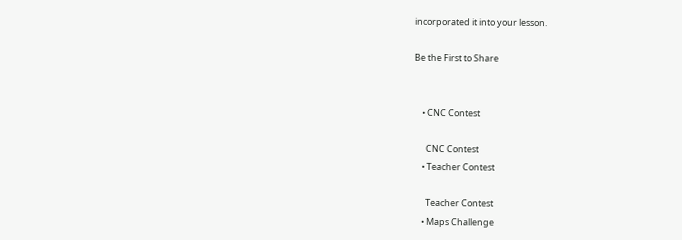incorporated it into your lesson.

Be the First to Share


    • CNC Contest

      CNC Contest
    • Teacher Contest

      Teacher Contest
    • Maps Challenge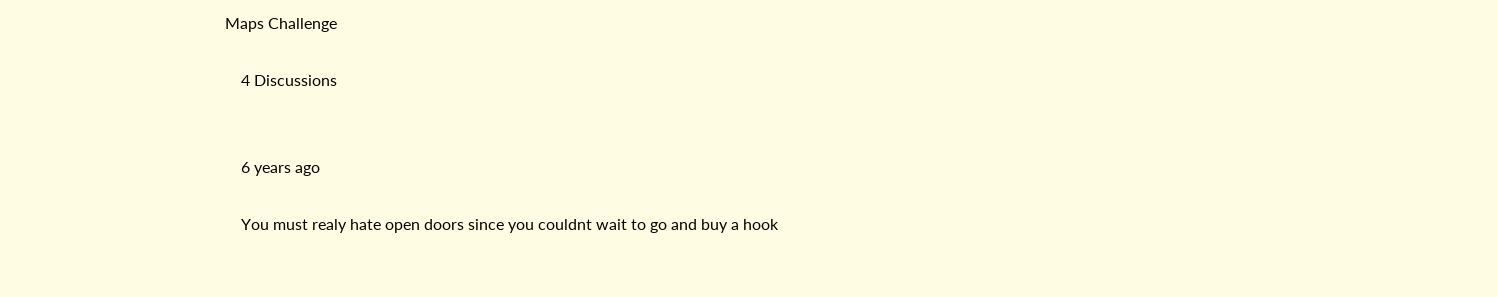Maps Challenge

    4 Discussions


    6 years ago

    You must realy hate open doors since you couldnt wait to go and buy a hook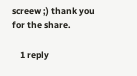screew ;) thank you for the share.

    1 reply